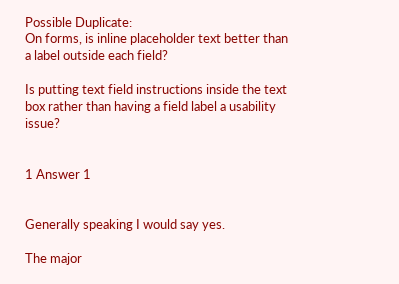Possible Duplicate:
On forms, is inline placeholder text better than a label outside each field?

Is putting text field instructions inside the text box rather than having a field label a usability issue?


1 Answer 1


Generally speaking I would say yes.

The major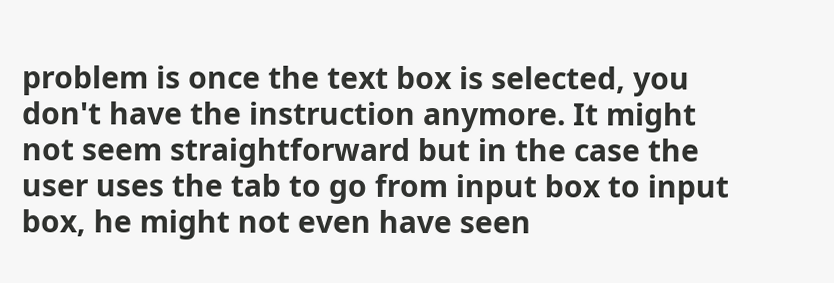problem is once the text box is selected, you don't have the instruction anymore. It might not seem straightforward but in the case the user uses the tab to go from input box to input box, he might not even have seen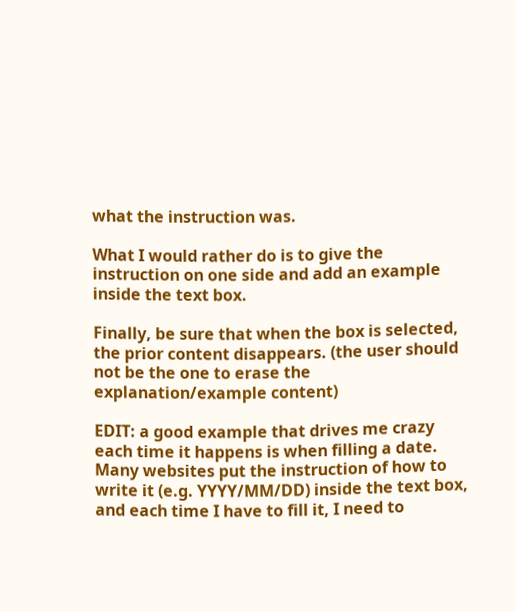what the instruction was.

What I would rather do is to give the instruction on one side and add an example inside the text box.

Finally, be sure that when the box is selected, the prior content disappears. (the user should not be the one to erase the explanation/example content)

EDIT: a good example that drives me crazy each time it happens is when filling a date. Many websites put the instruction of how to write it (e.g. YYYY/MM/DD) inside the text box, and each time I have to fill it, I need to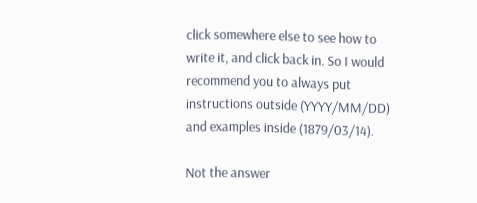click somewhere else to see how to write it, and click back in. So I would recommend you to always put instructions outside (YYYY/MM/DD) and examples inside (1879/03/14).

Not the answer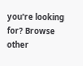you're looking for? Browse other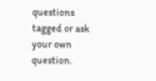questions tagged or ask your own question.